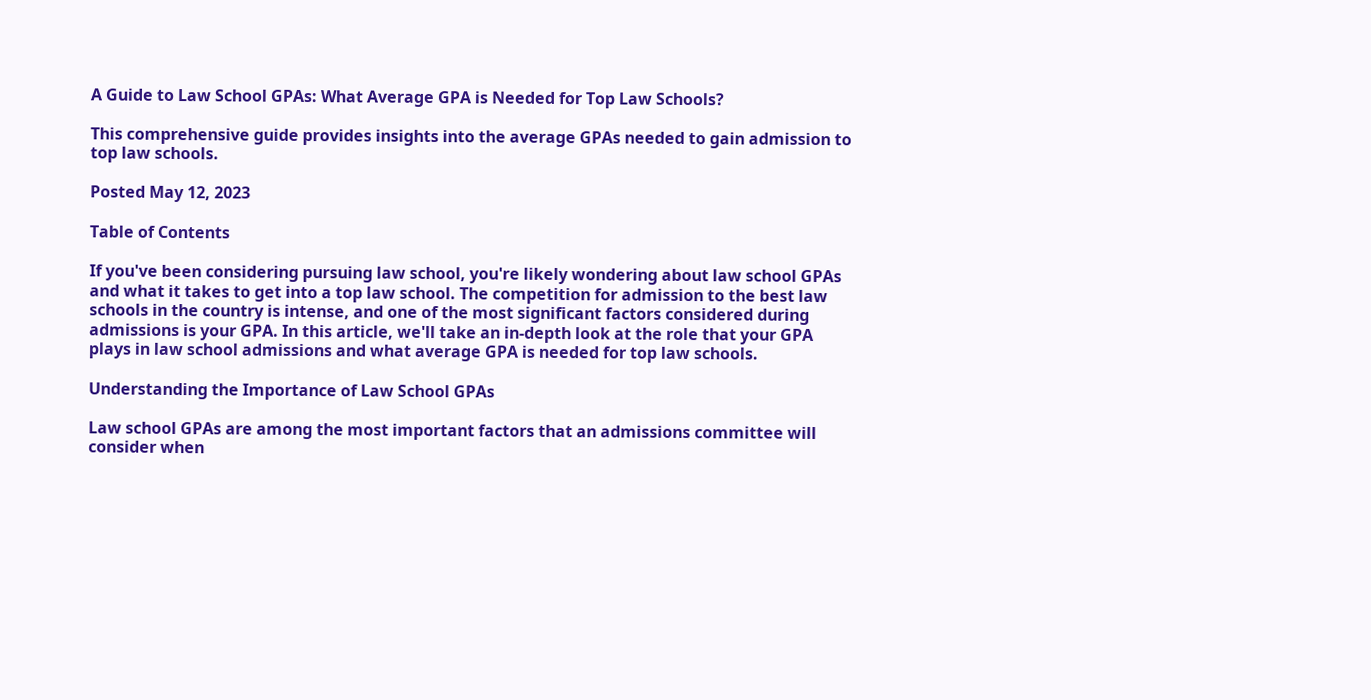A Guide to Law School GPAs: What Average GPA is Needed for Top Law Schools?

This comprehensive guide provides insights into the average GPAs needed to gain admission to top law schools.

Posted May 12, 2023

Table of Contents

If you've been considering pursuing law school, you're likely wondering about law school GPAs and what it takes to get into a top law school. The competition for admission to the best law schools in the country is intense, and one of the most significant factors considered during admissions is your GPA. In this article, we'll take an in-depth look at the role that your GPA plays in law school admissions and what average GPA is needed for top law schools.

Understanding the Importance of Law School GPAs

Law school GPAs are among the most important factors that an admissions committee will consider when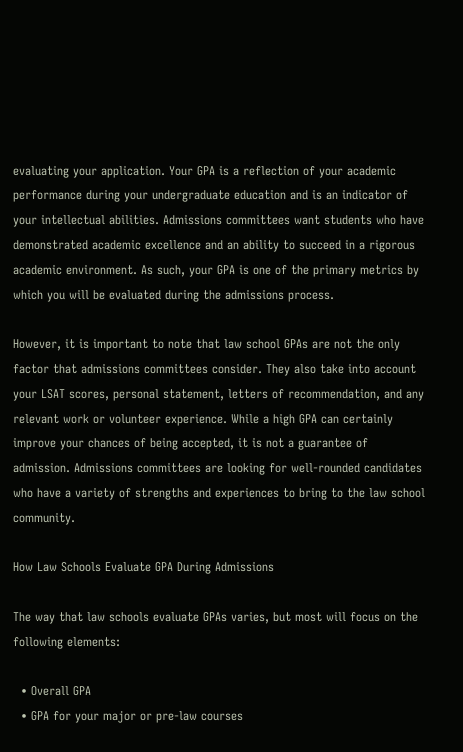evaluating your application. Your GPA is a reflection of your academic performance during your undergraduate education and is an indicator of your intellectual abilities. Admissions committees want students who have demonstrated academic excellence and an ability to succeed in a rigorous academic environment. As such, your GPA is one of the primary metrics by which you will be evaluated during the admissions process.

However, it is important to note that law school GPAs are not the only factor that admissions committees consider. They also take into account your LSAT scores, personal statement, letters of recommendation, and any relevant work or volunteer experience. While a high GPA can certainly improve your chances of being accepted, it is not a guarantee of admission. Admissions committees are looking for well-rounded candidates who have a variety of strengths and experiences to bring to the law school community.

How Law Schools Evaluate GPA During Admissions

The way that law schools evaluate GPAs varies, but most will focus on the following elements:

  • Overall GPA
  • GPA for your major or pre-law courses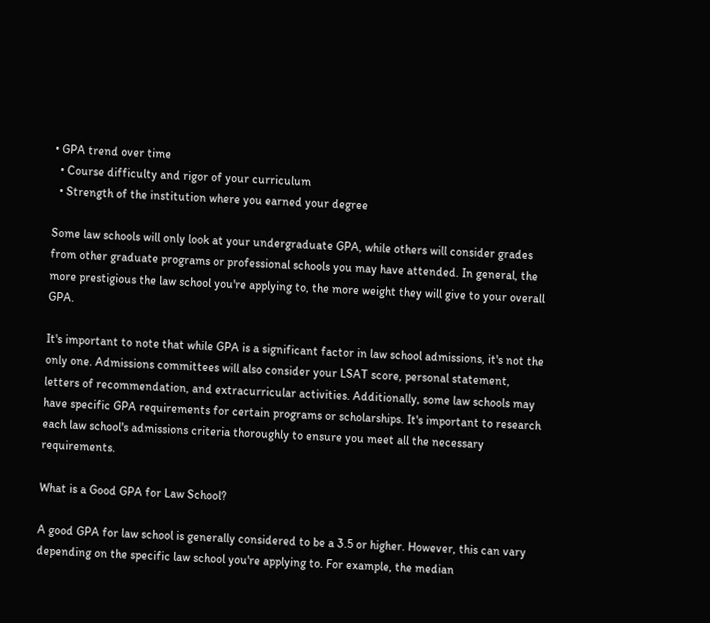• GPA trend over time
  • Course difficulty and rigor of your curriculum
  • Strength of the institution where you earned your degree

Some law schools will only look at your undergraduate GPA, while others will consider grades from other graduate programs or professional schools you may have attended. In general, the more prestigious the law school you're applying to, the more weight they will give to your overall GPA.

It's important to note that while GPA is a significant factor in law school admissions, it's not the only one. Admissions committees will also consider your LSAT score, personal statement, letters of recommendation, and extracurricular activities. Additionally, some law schools may have specific GPA requirements for certain programs or scholarships. It's important to research each law school's admissions criteria thoroughly to ensure you meet all the necessary requirements.

What is a Good GPA for Law School?

A good GPA for law school is generally considered to be a 3.5 or higher. However, this can vary depending on the specific law school you're applying to. For example, the median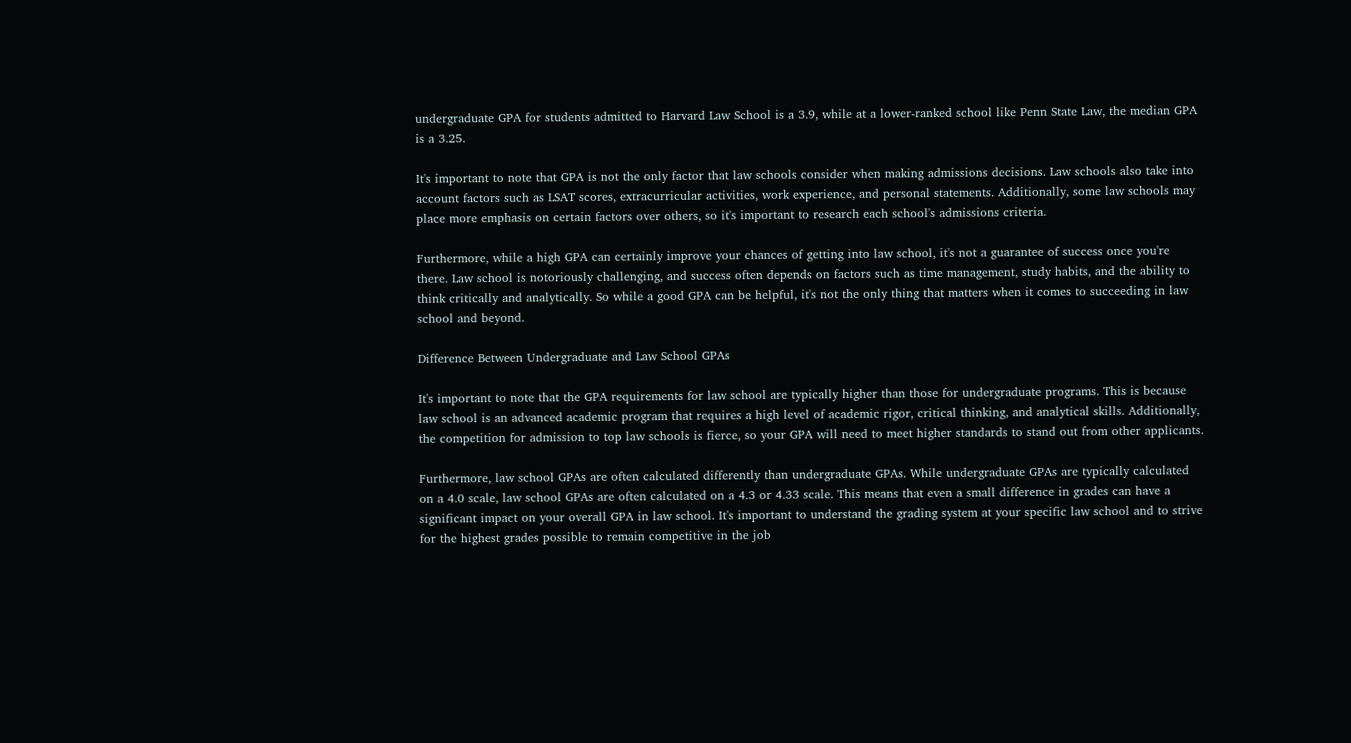undergraduate GPA for students admitted to Harvard Law School is a 3.9, while at a lower-ranked school like Penn State Law, the median GPA is a 3.25.

It's important to note that GPA is not the only factor that law schools consider when making admissions decisions. Law schools also take into account factors such as LSAT scores, extracurricular activities, work experience, and personal statements. Additionally, some law schools may place more emphasis on certain factors over others, so it's important to research each school's admissions criteria.

Furthermore, while a high GPA can certainly improve your chances of getting into law school, it's not a guarantee of success once you're there. Law school is notoriously challenging, and success often depends on factors such as time management, study habits, and the ability to think critically and analytically. So while a good GPA can be helpful, it's not the only thing that matters when it comes to succeeding in law school and beyond.

Difference Between Undergraduate and Law School GPAs

It's important to note that the GPA requirements for law school are typically higher than those for undergraduate programs. This is because law school is an advanced academic program that requires a high level of academic rigor, critical thinking, and analytical skills. Additionally, the competition for admission to top law schools is fierce, so your GPA will need to meet higher standards to stand out from other applicants.

Furthermore, law school GPAs are often calculated differently than undergraduate GPAs. While undergraduate GPAs are typically calculated on a 4.0 scale, law school GPAs are often calculated on a 4.3 or 4.33 scale. This means that even a small difference in grades can have a significant impact on your overall GPA in law school. It's important to understand the grading system at your specific law school and to strive for the highest grades possible to remain competitive in the job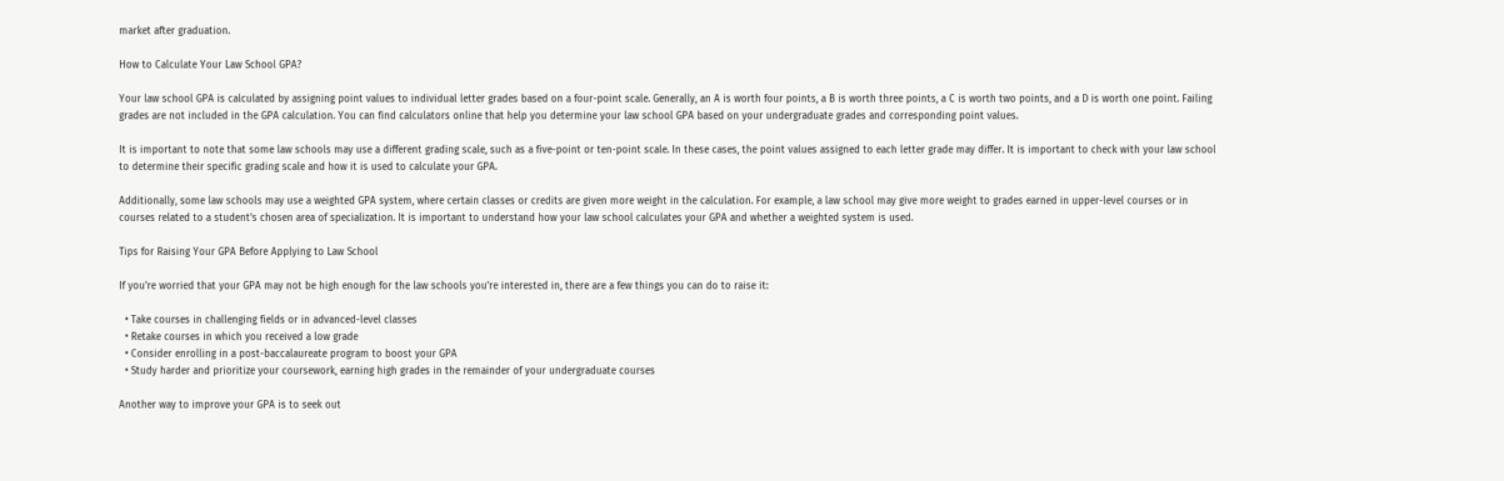market after graduation.

How to Calculate Your Law School GPA?

Your law school GPA is calculated by assigning point values to individual letter grades based on a four-point scale. Generally, an A is worth four points, a B is worth three points, a C is worth two points, and a D is worth one point. Failing grades are not included in the GPA calculation. You can find calculators online that help you determine your law school GPA based on your undergraduate grades and corresponding point values.

It is important to note that some law schools may use a different grading scale, such as a five-point or ten-point scale. In these cases, the point values assigned to each letter grade may differ. It is important to check with your law school to determine their specific grading scale and how it is used to calculate your GPA.

Additionally, some law schools may use a weighted GPA system, where certain classes or credits are given more weight in the calculation. For example, a law school may give more weight to grades earned in upper-level courses or in courses related to a student's chosen area of specialization. It is important to understand how your law school calculates your GPA and whether a weighted system is used.

Tips for Raising Your GPA Before Applying to Law School

If you're worried that your GPA may not be high enough for the law schools you're interested in, there are a few things you can do to raise it:

  • Take courses in challenging fields or in advanced-level classes
  • Retake courses in which you received a low grade
  • Consider enrolling in a post-baccalaureate program to boost your GPA
  • Study harder and prioritize your coursework, earning high grades in the remainder of your undergraduate courses

Another way to improve your GPA is to seek out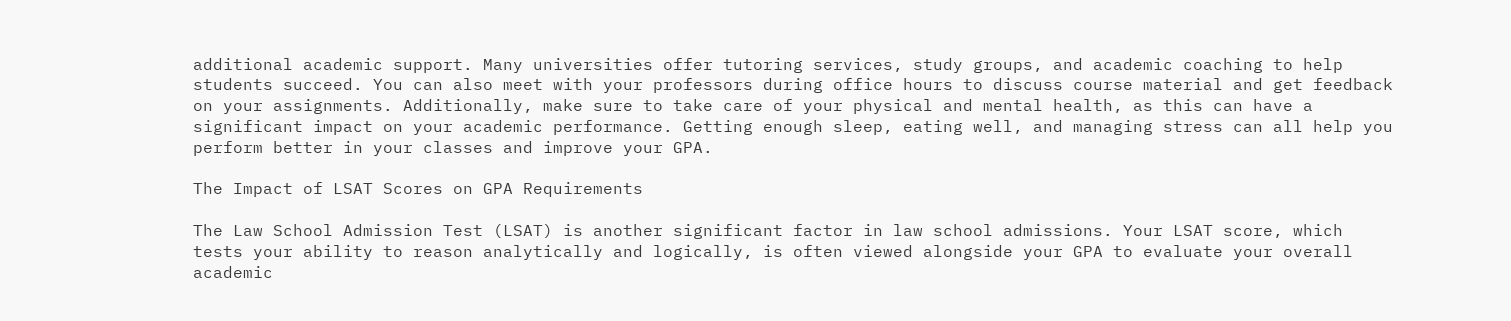additional academic support. Many universities offer tutoring services, study groups, and academic coaching to help students succeed. You can also meet with your professors during office hours to discuss course material and get feedback on your assignments. Additionally, make sure to take care of your physical and mental health, as this can have a significant impact on your academic performance. Getting enough sleep, eating well, and managing stress can all help you perform better in your classes and improve your GPA.

The Impact of LSAT Scores on GPA Requirements

The Law School Admission Test (LSAT) is another significant factor in law school admissions. Your LSAT score, which tests your ability to reason analytically and logically, is often viewed alongside your GPA to evaluate your overall academic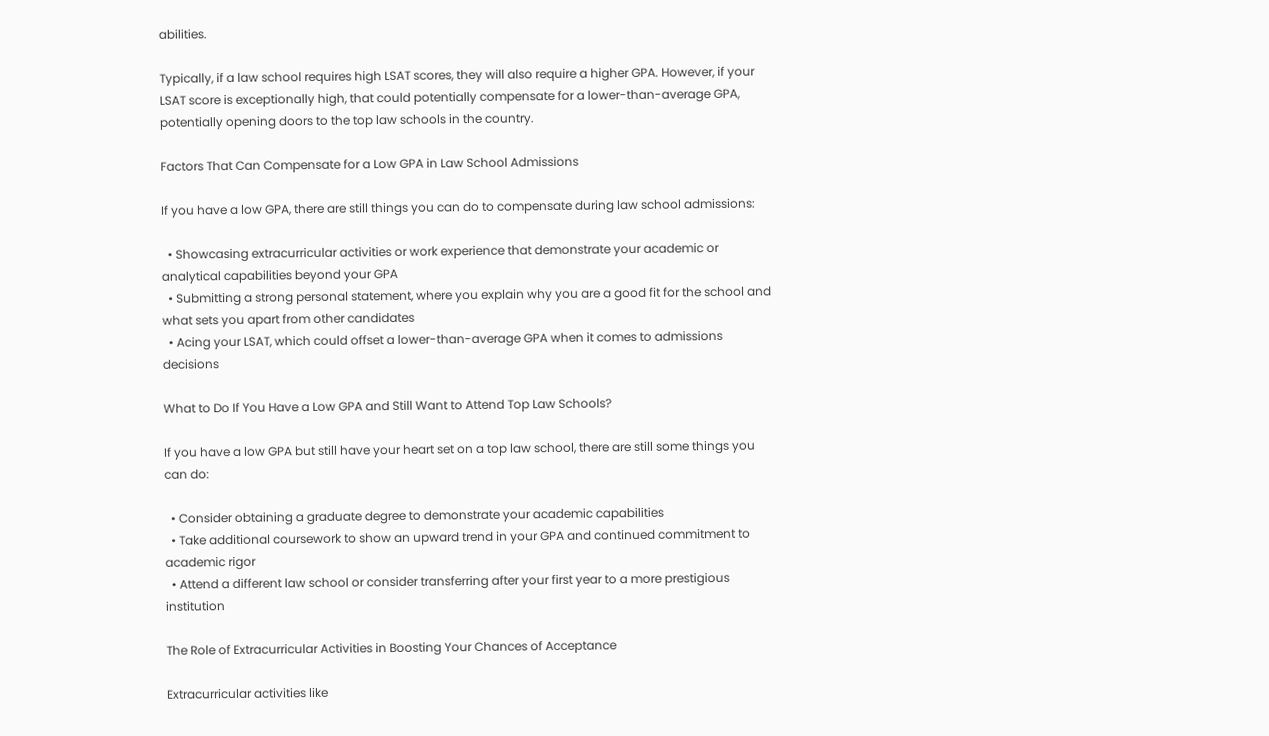abilities.

Typically, if a law school requires high LSAT scores, they will also require a higher GPA. However, if your LSAT score is exceptionally high, that could potentially compensate for a lower-than-average GPA, potentially opening doors to the top law schools in the country.

Factors That Can Compensate for a Low GPA in Law School Admissions

If you have a low GPA, there are still things you can do to compensate during law school admissions:

  • Showcasing extracurricular activities or work experience that demonstrate your academic or analytical capabilities beyond your GPA
  • Submitting a strong personal statement, where you explain why you are a good fit for the school and what sets you apart from other candidates
  • Acing your LSAT, which could offset a lower-than-average GPA when it comes to admissions decisions

What to Do If You Have a Low GPA and Still Want to Attend Top Law Schools?

If you have a low GPA but still have your heart set on a top law school, there are still some things you can do:

  • Consider obtaining a graduate degree to demonstrate your academic capabilities
  • Take additional coursework to show an upward trend in your GPA and continued commitment to academic rigor
  • Attend a different law school or consider transferring after your first year to a more prestigious institution

The Role of Extracurricular Activities in Boosting Your Chances of Acceptance

Extracurricular activities like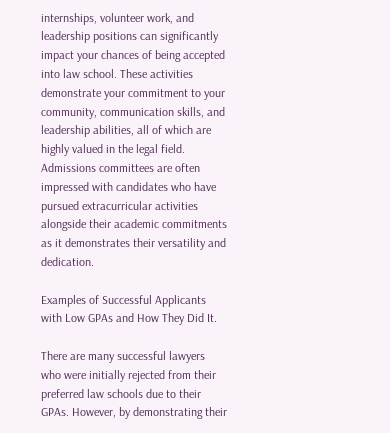internships, volunteer work, and leadership positions can significantly impact your chances of being accepted into law school. These activities demonstrate your commitment to your community, communication skills, and leadership abilities, all of which are highly valued in the legal field. Admissions committees are often impressed with candidates who have pursued extracurricular activities alongside their academic commitments as it demonstrates their versatility and dedication.

Examples of Successful Applicants with Low GPAs and How They Did It.

There are many successful lawyers who were initially rejected from their preferred law schools due to their GPAs. However, by demonstrating their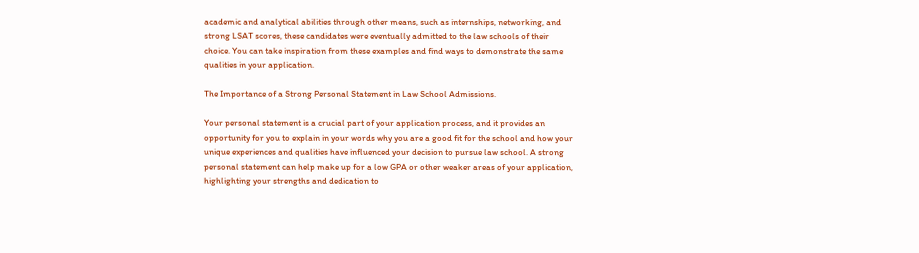academic and analytical abilities through other means, such as internships, networking, and strong LSAT scores, these candidates were eventually admitted to the law schools of their choice. You can take inspiration from these examples and find ways to demonstrate the same qualities in your application.

The Importance of a Strong Personal Statement in Law School Admissions.

Your personal statement is a crucial part of your application process, and it provides an opportunity for you to explain in your words why you are a good fit for the school and how your unique experiences and qualities have influenced your decision to pursue law school. A strong personal statement can help make up for a low GPA or other weaker areas of your application, highlighting your strengths and dedication to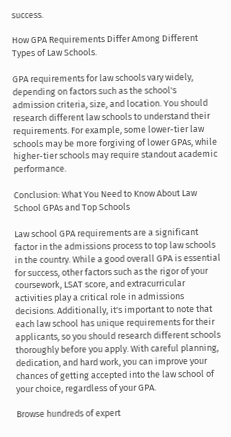success.

How GPA Requirements Differ Among Different Types of Law Schools.

GPA requirements for law schools vary widely, depending on factors such as the school's admission criteria, size, and location. You should research different law schools to understand their requirements. For example, some lower-tier law schools may be more forgiving of lower GPAs, while higher-tier schools may require standout academic performance.

Conclusion: What You Need to Know About Law School GPAs and Top Schools

Law school GPA requirements are a significant factor in the admissions process to top law schools in the country. While a good overall GPA is essential for success, other factors such as the rigor of your coursework, LSAT score, and extracurricular activities play a critical role in admissions decisions. Additionally, it's important to note that each law school has unique requirements for their applicants, so you should research different schools thoroughly before you apply. With careful planning, dedication, and hard work, you can improve your chances of getting accepted into the law school of your choice, regardless of your GPA.

Browse hundreds of expert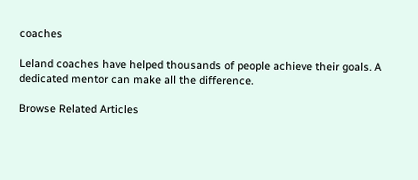coaches

Leland coaches have helped thousands of people achieve their goals. A dedicated mentor can make all the difference.

Browse Related Articles